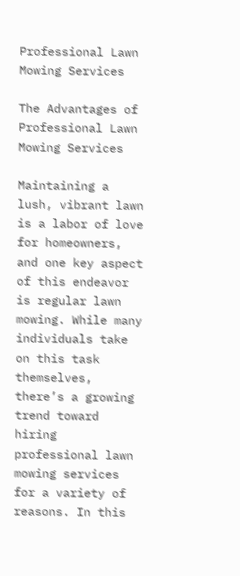Professional Lawn Mowing Services

The Advantages of Professional Lawn Mowing Services

Maintaining a lush, vibrant lawn is a labor of love for homeowners, and one key aspect of this endeavor is regular lawn mowing. While many individuals take on this task themselves, there’s a growing trend toward hiring professional lawn mowing services for a variety of reasons. In this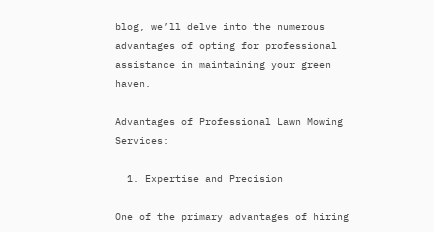blog, we’ll delve into the numerous advantages of opting for professional assistance in maintaining your green haven.

Advantages of Professional Lawn Mowing Services:

  1. Expertise and Precision

One of the primary advantages of hiring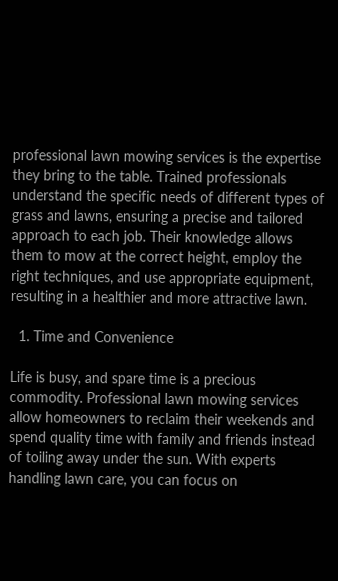professional lawn mowing services is the expertise they bring to the table. Trained professionals understand the specific needs of different types of grass and lawns, ensuring a precise and tailored approach to each job. Their knowledge allows them to mow at the correct height, employ the right techniques, and use appropriate equipment, resulting in a healthier and more attractive lawn.

  1. Time and Convenience

Life is busy, and spare time is a precious commodity. Professional lawn mowing services allow homeowners to reclaim their weekends and spend quality time with family and friends instead of toiling away under the sun. With experts handling lawn care, you can focus on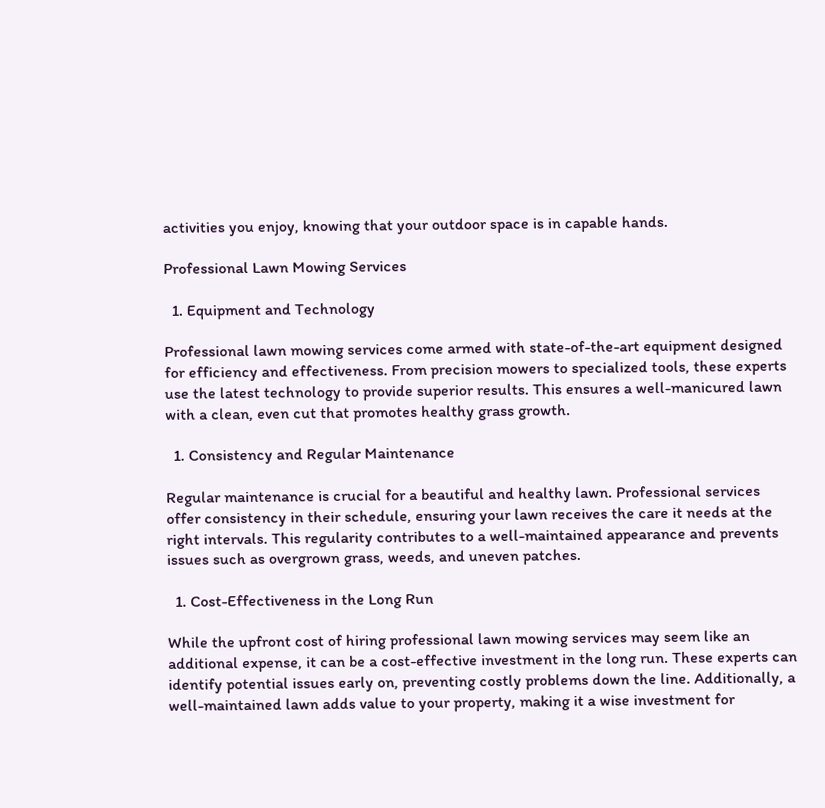activities you enjoy, knowing that your outdoor space is in capable hands.

Professional Lawn Mowing Services

  1. Equipment and Technology

Professional lawn mowing services come armed with state-of-the-art equipment designed for efficiency and effectiveness. From precision mowers to specialized tools, these experts use the latest technology to provide superior results. This ensures a well-manicured lawn with a clean, even cut that promotes healthy grass growth.

  1. Consistency and Regular Maintenance

Regular maintenance is crucial for a beautiful and healthy lawn. Professional services offer consistency in their schedule, ensuring your lawn receives the care it needs at the right intervals. This regularity contributes to a well-maintained appearance and prevents issues such as overgrown grass, weeds, and uneven patches.

  1. Cost-Effectiveness in the Long Run

While the upfront cost of hiring professional lawn mowing services may seem like an additional expense, it can be a cost-effective investment in the long run. These experts can identify potential issues early on, preventing costly problems down the line. Additionally, a well-maintained lawn adds value to your property, making it a wise investment for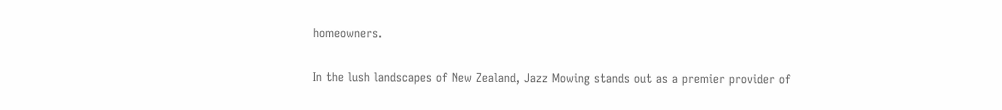homeowners.

In the lush landscapes of New Zealand, Jazz Mowing stands out as a premier provider of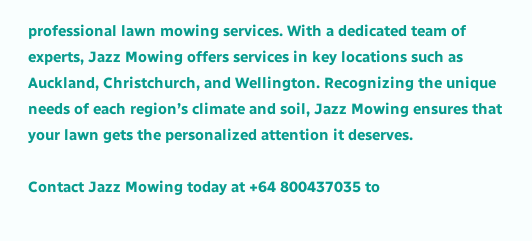professional lawn mowing services. With a dedicated team of experts, Jazz Mowing offers services in key locations such as Auckland, Christchurch, and Wellington. Recognizing the unique needs of each region’s climate and soil, Jazz Mowing ensures that your lawn gets the personalized attention it deserves.

Contact Jazz Mowing today at +64 800437035 to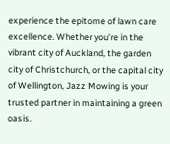experience the epitome of lawn care excellence. Whether you’re in the vibrant city of Auckland, the garden city of Christchurch, or the capital city of Wellington, Jazz Mowing is your trusted partner in maintaining a green oasis.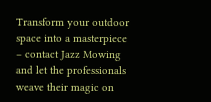Transform your outdoor space into a masterpiece – contact Jazz Mowing and let the professionals weave their magic on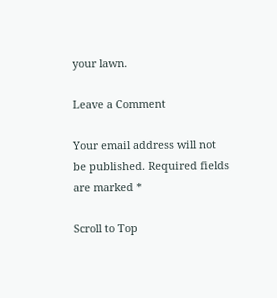your lawn.

Leave a Comment

Your email address will not be published. Required fields are marked *

Scroll to Top